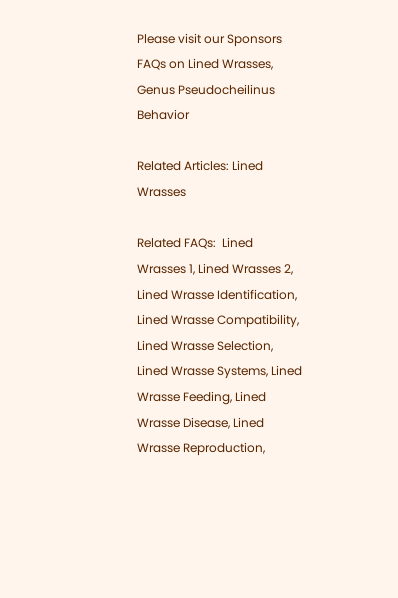Please visit our Sponsors
FAQs on Lined Wrasses, Genus Pseudocheilinus Behavior

Related Articles: Lined Wrasses

Related FAQs:  Lined Wrasses 1, Lined Wrasses 2, Lined Wrasse Identification, Lined Wrasse Compatibility, Lined Wrasse Selection, Lined Wrasse Systems, Lined Wrasse Feeding, Lined Wrasse Disease, Lined Wrasse Reproduction,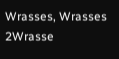Wrasses, Wrasses 2Wrasse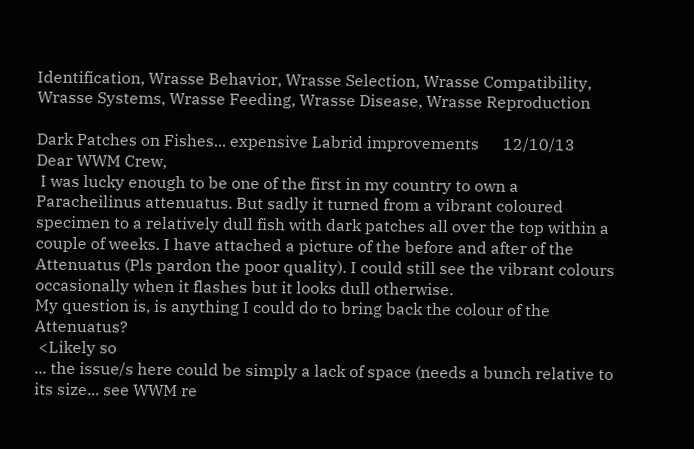Identification, Wrasse Behavior, Wrasse Selection, Wrasse Compatibility, Wrasse Systems, Wrasse Feeding, Wrasse Disease, Wrasse Reproduction

Dark Patches on Fishes... expensive Labrid improvements      12/10/13
Dear WWM Crew,
 I was lucky enough to be one of the first in my country to own a Paracheilinus attenuatus. But sadly it turned from a vibrant coloured specimen to a relatively dull fish with dark patches all over the top within a couple of weeks. I have attached a picture of the before and after of the Attenuatus (Pls pardon the poor quality). I could still see the vibrant colours occasionally when it flashes but it looks dull otherwise.
My question is, is anything I could do to bring back the colour of the Attenuatus?
 <Likely so
... the issue/s here could be simply a lack of space (needs a bunch relative to its size... see WWM re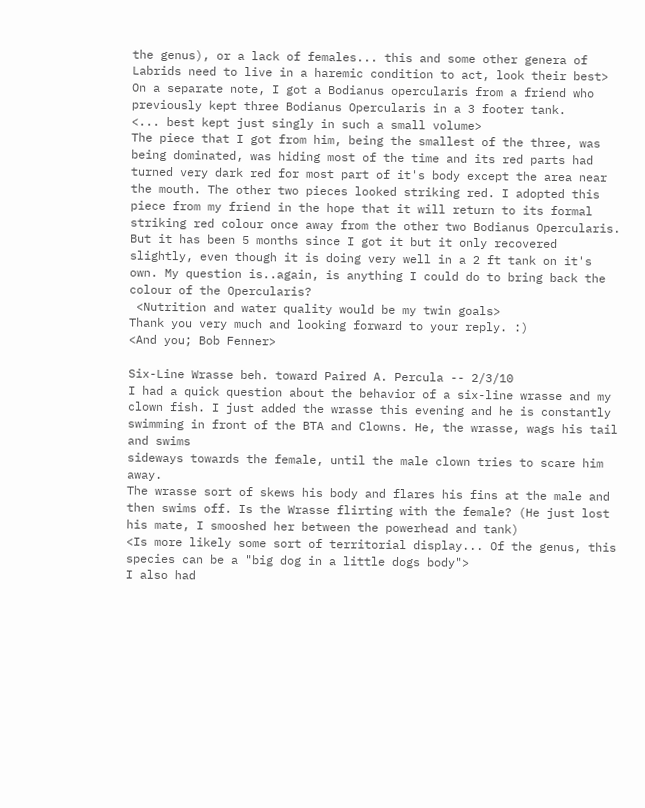the genus), or a lack of females... this and some other genera of Labrids need to live in a haremic condition to act, look their best>
On a separate note, I got a Bodianus opercularis from a friend who previously kept three Bodianus Opercularis in a 3 footer tank.
<... best kept just singly in such a small volume>
The piece that I got from him, being the smallest of the three, was being dominated, was hiding most of the time and its red parts had turned very dark red for most part of it's body except the area near the mouth. The other two pieces looked striking red. I adopted this piece from my friend in the hope that it will return to its formal striking red colour once away from the other two Bodianus Opercularis. But it has been 5 months since I got it but it only recovered slightly, even though it is doing very well in a 2 ft tank on it's own. My question is..again, is anything I could do to bring back the colour of the Opercularis?
 <Nutrition and water quality would be my twin goals>
Thank you very much and looking forward to your reply. :)
<And you; Bob Fenner>

Six-Line Wrasse beh. toward Paired A. Percula -- 2/3/10
I had a quick question about the behavior of a six-line wrasse and my clown fish. I just added the wrasse this evening and he is constantly swimming in front of the BTA and Clowns. He, the wrasse, wags his tail and swims
sideways towards the female, until the male clown tries to scare him away.
The wrasse sort of skews his body and flares his fins at the male and then swims off. Is the Wrasse flirting with the female? (He just lost his mate, I smooshed her between the powerhead and tank)
<Is more likely some sort of territorial display... Of the genus, this species can be a "big dog in a little dogs body">
I also had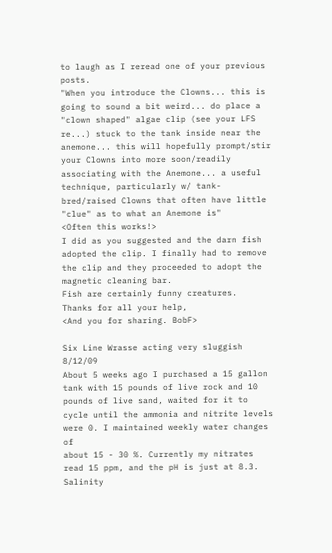to laugh as I reread one of your previous posts.
"When you introduce the Clowns... this is going to sound a bit weird... do place a "clown shaped" algae clip (see your LFS re...) stuck to the tank inside near the anemone... this will hopefully prompt/stir your Clowns into more soon/readily associating with the Anemone... a useful technique, particularly w/ tank-bred/raised Clowns that often have little "clue" as to what an Anemone is"
<Often this works!>
I did as you suggested and the darn fish adopted the clip. I finally had to remove the clip and they proceeded to adopt the magnetic cleaning bar.
Fish are certainly funny creatures.
Thanks for all your help,
<And you for sharing. BobF>

Six Line Wrasse acting very sluggish   8/12/09
About 5 weeks ago I purchased a 15 gallon tank with 15 pounds of live rock and 10 pounds of live sand, waited for it to cycle until the ammonia and nitrite levels were 0. I maintained weekly water changes of
about 15 - 30 %. Currently my nitrates read 15 ppm, and the pH is just at 8.3. Salinity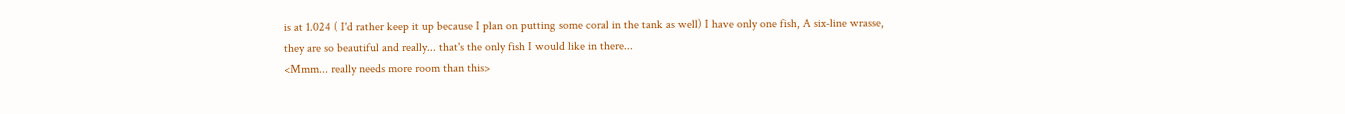is at 1.024 ( I'd rather keep it up because I plan on putting some coral in the tank as well) I have only one fish, A six-line wrasse, they are so beautiful and really... that's the only fish I would like in there...
<Mmm... really needs more room than this>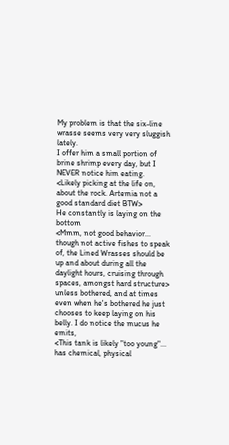My problem is that the six-line wrasse seems very very sluggish lately.
I offer him a small portion of brine shrimp every day, but I NEVER notice him eating.
<Likely picking at the life on, about the rock. Artemia not a good standard diet BTW>
He constantly is laying on the bottom
<Mmm, not good behavior... though not active fishes to speak of, the Lined Wrasses should be up and about during all the daylight hours, cruising through spaces, amongst hard structure>
unless bothered, and at times even when he's bothered he just chooses to keep laying on his belly. I do notice the mucus he emits,
<This tank is likely "too young"... has chemical, physical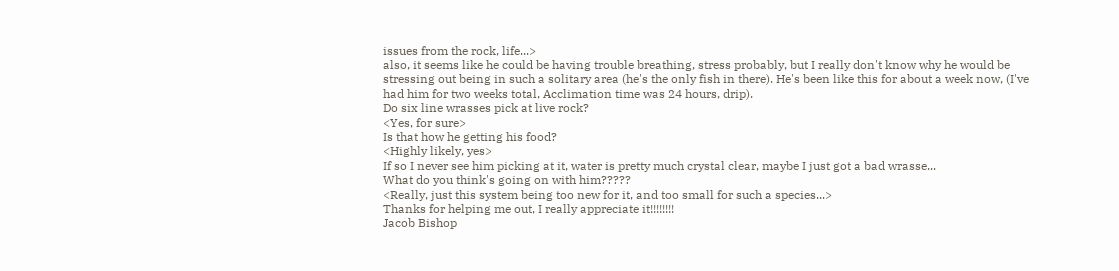issues from the rock, life...>
also, it seems like he could be having trouble breathing, stress probably, but I really don't know why he would be stressing out being in such a solitary area (he's the only fish in there). He's been like this for about a week now, (I've had him for two weeks total, Acclimation time was 24 hours, drip).
Do six line wrasses pick at live rock?
<Yes, for sure>
Is that how he getting his food?
<Highly likely, yes>
If so I never see him picking at it, water is pretty much crystal clear, maybe I just got a bad wrasse...
What do you think's going on with him?????
<Really, just this system being too new for it, and too small for such a species...>
Thanks for helping me out, I really appreciate it!!!!!!!!
Jacob Bishop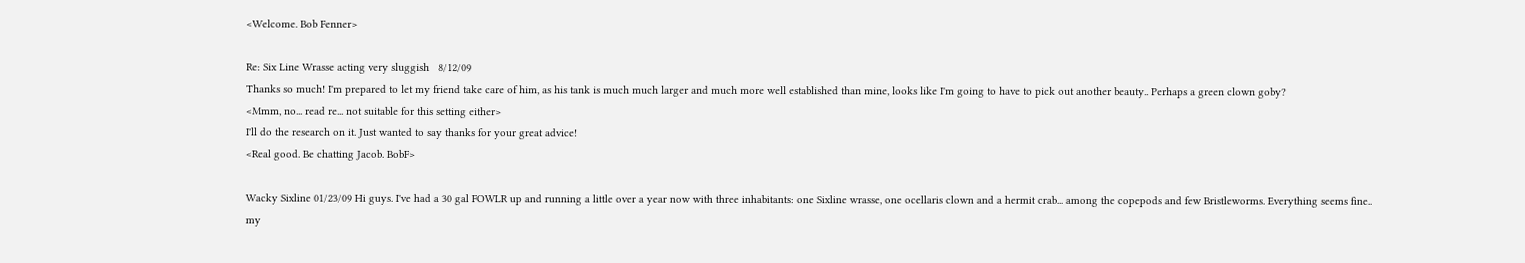<Welcome. Bob Fenner>

Re: Six Line Wrasse acting very sluggish   8/12/09
Thanks so much! I'm prepared to let my friend take care of him, as his tank is much much larger and much more well established than mine, looks like I'm going to have to pick out another beauty.. Perhaps a green clown goby?
<Mmm, no... read re... not suitable for this setting either>
I'll do the research on it. Just wanted to say thanks for your great advice!
<Real good. Be chatting Jacob. BobF>

Wacky Sixline 01/23/09 Hi guys. I've had a 30 gal FOWLR up and running a little over a year now with three inhabitants: one Sixline wrasse, one ocellaris clown and a hermit crab... among the copepods and few Bristleworms. Everything seems fine.. my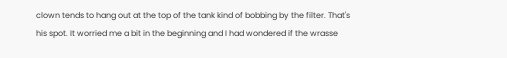clown tends to hang out at the top of the tank kind of bobbing by the filter. That's his spot. It worried me a bit in the beginning and I had wondered if the wrasse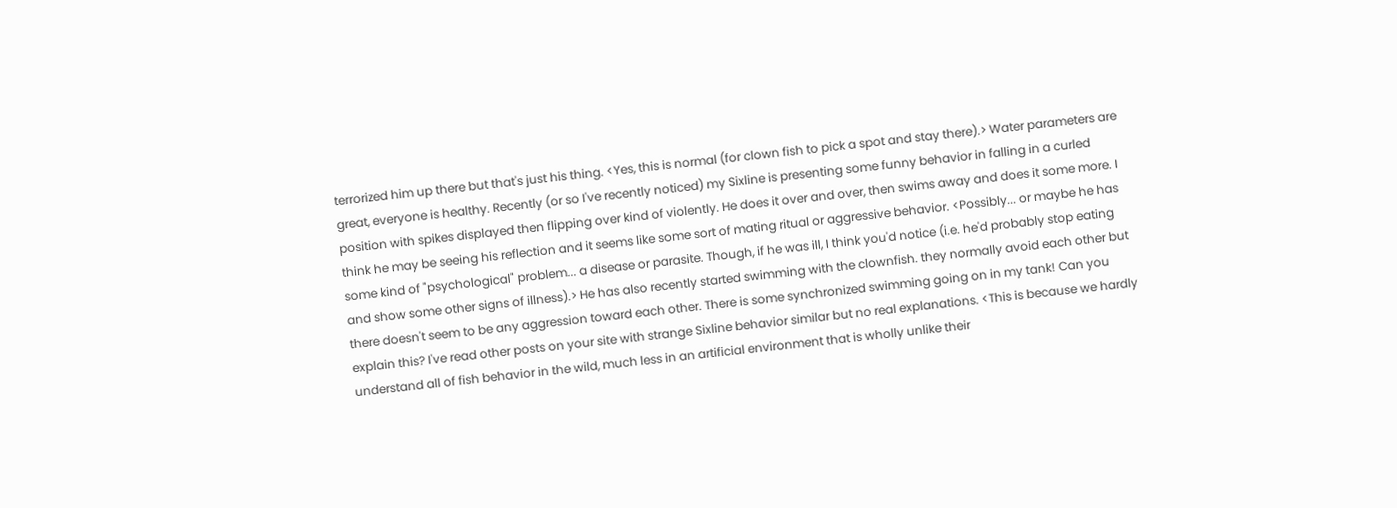terrorized him up there but that's just his thing. <Yes, this is normal (for clown fish to pick a spot and stay there).> Water parameters are great, everyone is healthy. Recently (or so I've recently noticed) my Sixline is presenting some funny behavior in falling in a curled position with spikes displayed then flipping over kind of violently. He does it over and over, then swims away and does it some more. I think he may be seeing his reflection and it seems like some sort of mating ritual or aggressive behavior. <Possibly... or maybe he has some kind of "psychological" problem... a disease or parasite. Though, if he was ill, I think you'd notice (i.e. he'd probably stop eating and show some other signs of illness).> He has also recently started swimming with the clownfish. they normally avoid each other but there doesn't seem to be any aggression toward each other. There is some synchronized swimming going on in my tank! Can you explain this? I've read other posts on your site with strange Sixline behavior similar but no real explanations. <This is because we hardly understand all of fish behavior in the wild, much less in an artificial environment that is wholly unlike their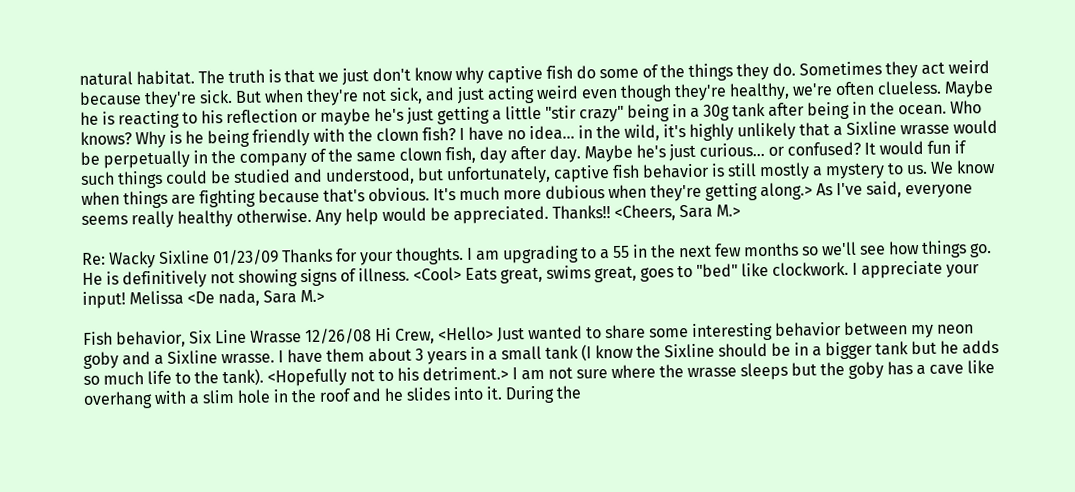natural habitat. The truth is that we just don't know why captive fish do some of the things they do. Sometimes they act weird because they're sick. But when they're not sick, and just acting weird even though they're healthy, we're often clueless. Maybe he is reacting to his reflection or maybe he's just getting a little "stir crazy" being in a 30g tank after being in the ocean. Who knows? Why is he being friendly with the clown fish? I have no idea... in the wild, it's highly unlikely that a Sixline wrasse would be perpetually in the company of the same clown fish, day after day. Maybe he's just curious... or confused? It would fun if such things could be studied and understood, but unfortunately, captive fish behavior is still mostly a mystery to us. We know when things are fighting because that's obvious. It's much more dubious when they're getting along.> As I've said, everyone seems really healthy otherwise. Any help would be appreciated. Thanks!! <Cheers, Sara M.>

Re: Wacky Sixline 01/23/09 Thanks for your thoughts. I am upgrading to a 55 in the next few months so we'll see how things go. He is definitively not showing signs of illness. <Cool> Eats great, swims great, goes to "bed" like clockwork. I appreciate your input! Melissa <De nada, Sara M.>

Fish behavior, Six Line Wrasse 12/26/08 Hi Crew, <Hello> Just wanted to share some interesting behavior between my neon goby and a Sixline wrasse. I have them about 3 years in a small tank (I know the Sixline should be in a bigger tank but he adds so much life to the tank). <Hopefully not to his detriment.> I am not sure where the wrasse sleeps but the goby has a cave like overhang with a slim hole in the roof and he slides into it. During the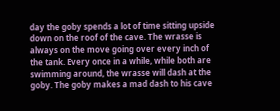day the goby spends a lot of time sitting upside down on the roof of the cave. The wrasse is always on the move going over every inch of the tank. Every once in a while, while both are swimming around, the wrasse will dash at the goby. The goby makes a mad dash to his cave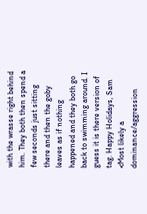with the wrasse right behind him. They both then spend a few seconds just sitting there and then the goby leaves as if nothing happened and they both go back to swimming around. I guess it is there version of tag. Happy Holidays, Sam <Most likely a dominance/aggression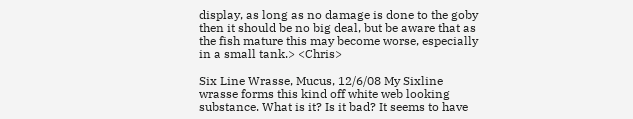display, as long as no damage is done to the goby then it should be no big deal, but be aware that as the fish mature this may become worse, especially in a small tank.> <Chris>

Six Line Wrasse, Mucus, 12/6/08 My Sixline wrasse forms this kind off white web looking substance. What is it? Is it bad? It seems to have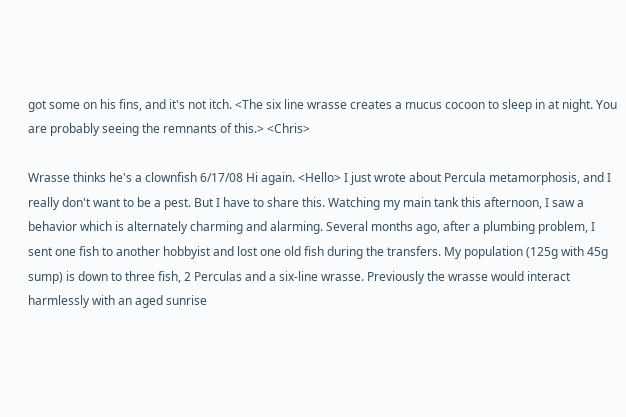got some on his fins, and it's not itch. <The six line wrasse creates a mucus cocoon to sleep in at night. You are probably seeing the remnants of this.> <Chris>

Wrasse thinks he's a clownfish 6/17/08 Hi again. <Hello> I just wrote about Percula metamorphosis, and I really don't want to be a pest. But I have to share this. Watching my main tank this afternoon, I saw a behavior which is alternately charming and alarming. Several months ago, after a plumbing problem, I sent one fish to another hobbyist and lost one old fish during the transfers. My population (125g with 45g sump) is down to three fish, 2 Perculas and a six-line wrasse. Previously the wrasse would interact harmlessly with an aged sunrise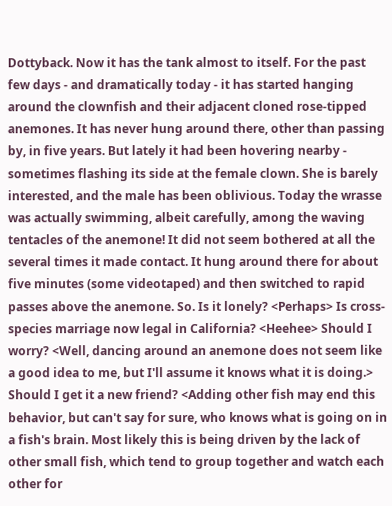Dottyback. Now it has the tank almost to itself. For the past few days - and dramatically today - it has started hanging around the clownfish and their adjacent cloned rose-tipped anemones. It has never hung around there, other than passing by, in five years. But lately it had been hovering nearby - sometimes flashing its side at the female clown. She is barely interested, and the male has been oblivious. Today the wrasse was actually swimming, albeit carefully, among the waving tentacles of the anemone! It did not seem bothered at all the several times it made contact. It hung around there for about five minutes (some videotaped) and then switched to rapid passes above the anemone. So. Is it lonely? <Perhaps> Is cross-species marriage now legal in California? <Heehee> Should I worry? <Well, dancing around an anemone does not seem like a good idea to me, but I'll assume it knows what it is doing.> Should I get it a new friend? <Adding other fish may end this behavior, but can't say for sure, who knows what is going on in a fish's brain. Most likely this is being driven by the lack of other small fish, which tend to group together and watch each other for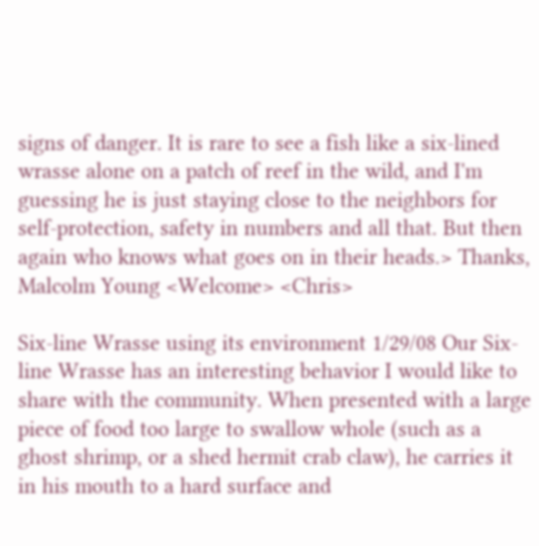signs of danger. It is rare to see a fish like a six-lined wrasse alone on a patch of reef in the wild, and I'm guessing he is just staying close to the neighbors for self-protection, safety in numbers and all that. But then again who knows what goes on in their heads.> Thanks, Malcolm Young <Welcome> <Chris>

Six-line Wrasse using its environment 1/29/08 Our Six-line Wrasse has an interesting behavior I would like to share with the community. When presented with a large piece of food too large to swallow whole (such as a ghost shrimp, or a shed hermit crab claw), he carries it in his mouth to a hard surface and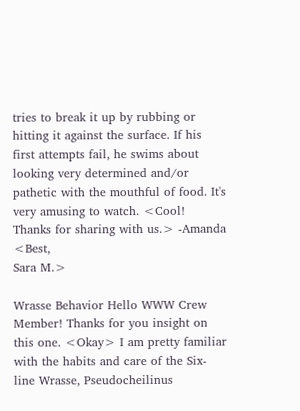tries to break it up by rubbing or hitting it against the surface. If his first attempts fail, he swims about looking very determined and/or pathetic with the mouthful of food. It's very amusing to watch. <Cool! Thanks for sharing with us.> -Amanda <Best,
Sara M.>

Wrasse Behavior Hello WWW Crew Member! Thanks for you insight on this one. <Okay> I am pretty familiar with the habits and care of the Six-line Wrasse, Pseudocheilinus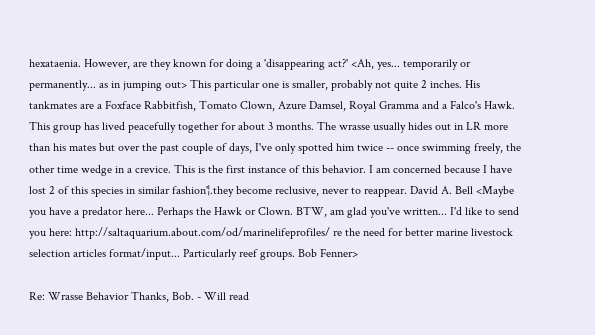hexataenia. However, are they known for doing a 'disappearing act?' <Ah, yes... temporarily or permanently... as in jumping out> This particular one is smaller, probably not quite 2 inches. His tankmates are a Foxface Rabbitfish, Tomato Clown, Azure Damsel, Royal Gramma and a Falco's Hawk. This group has lived peacefully together for about 3 months. The wrasse usually hides out in LR more than his mates but over the past couple of days, I've only spotted him twice -- once swimming freely, the other time wedge in a crevice. This is the first instance of this behavior. I am concerned because I have lost 2 of this species in similar fashion'¦.they become reclusive, never to reappear. David A. Bell <Maybe you have a predator here... Perhaps the Hawk or Clown. BTW, am glad you've written... I'd like to send you here: http://saltaquarium.about.com/od/marinelifeprofiles/ re the need for better marine livestock selection articles format/input... Particularly reef groups. Bob Fenner>

Re: Wrasse Behavior Thanks, Bob. - Will read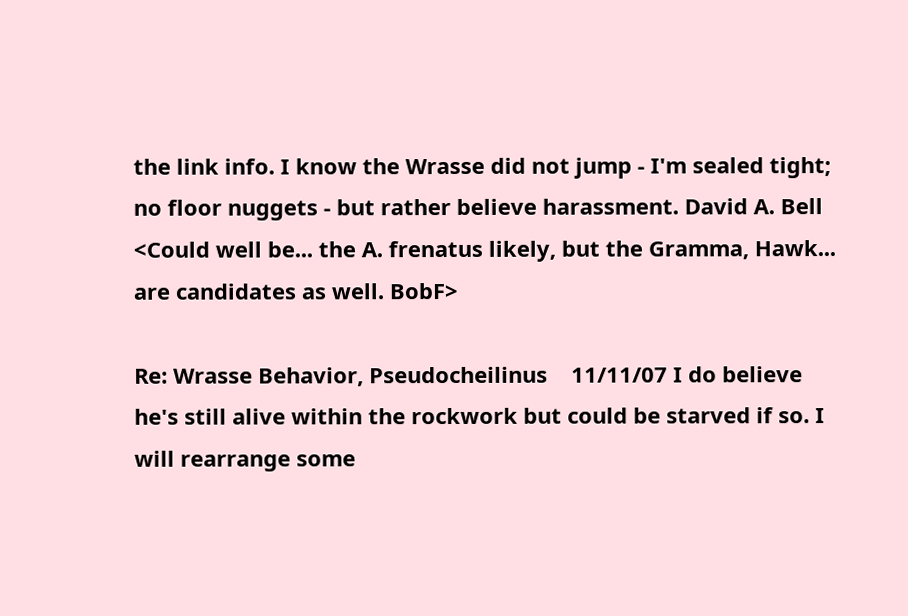the link info. I know the Wrasse did not jump - I'm sealed tight; no floor nuggets - but rather believe harassment. David A. Bell <Could well be... the A. frenatus likely, but the Gramma, Hawk... are candidates as well. BobF>

Re: Wrasse Behavior, Pseudocheilinus    11/11/07 I do believe he's still alive within the rockwork but could be starved if so. I will rearrange some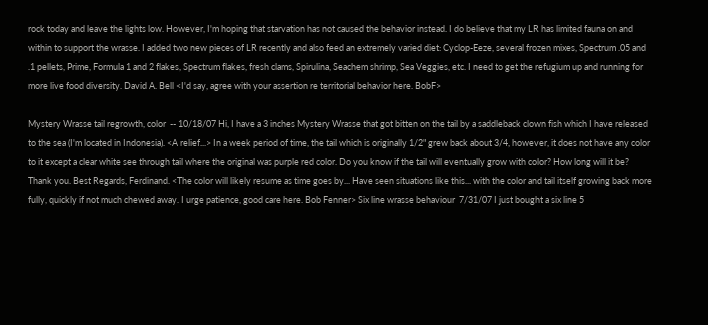rock today and leave the lights low. However, I'm hoping that starvation has not caused the behavior instead. I do believe that my LR has limited fauna on and within to support the wrasse. I added two new pieces of LR recently and also feed an extremely varied diet: Cyclop-Eeze, several frozen mixes, Spectrum .05 and .1 pellets, Prime, Formula 1 and 2 flakes, Spectrum flakes, fresh clams, Spirulina, Seachem shrimp, Sea Veggies, etc. I need to get the refugium up and running for more live food diversity. David A. Bell <I'd say, agree with your assertion re territorial behavior here. BobF>

Mystery Wrasse tail regrowth, color  -- 10/18/07 Hi, I have a 3 inches Mystery Wrasse that got bitten on the tail by a saddleback clown fish which I have released to the sea (I'm located in Indonesia). <A relief...> In a week period of time, the tail which is originally 1/2" grew back about 3/4, however, it does not have any color to it except a clear white see through tail where the original was purple red color. Do you know if the tail will eventually grow with color? How long will it be? Thank you. Best Regards, Ferdinand. <The color will likely resume as time goes by... Have seen situations like this... with the color and tail itself growing back more fully, quickly if not much chewed away. I urge patience, good care here. Bob Fenner> Six line wrasse behaviour  7/31/07 I just bought a six line 5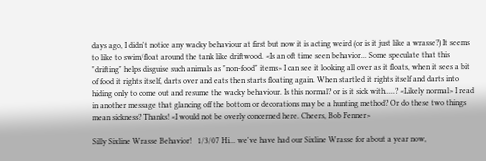days ago, I didn't notice any wacky behaviour at first but now it is acting weird (or is it just like a wrasse?) It seems to like to swim/float around the tank like driftwood. <Is an oft time seen behavior... Some speculate that this "drifting" helps disguise such animals as "non-food" items> I can see it looking all over as it floats, when it sees a bit of food it rights itself, darts over and eats then starts floating again. When startled it rights itself and darts into hiding only to come out and resume the wacky behaviour. Is this normal? or is it sick with.....? <Likely normal> I read in another message that glancing off the bottom or decorations may be a hunting method? Or do these two things mean sickness? Thanks! <I would not be overly concerned here. Cheers, Bob Fenner>

Silly Sixline Wrasse Behavior!   1/3/07 Hi... we've have had our Sixline Wrasse for about a year now,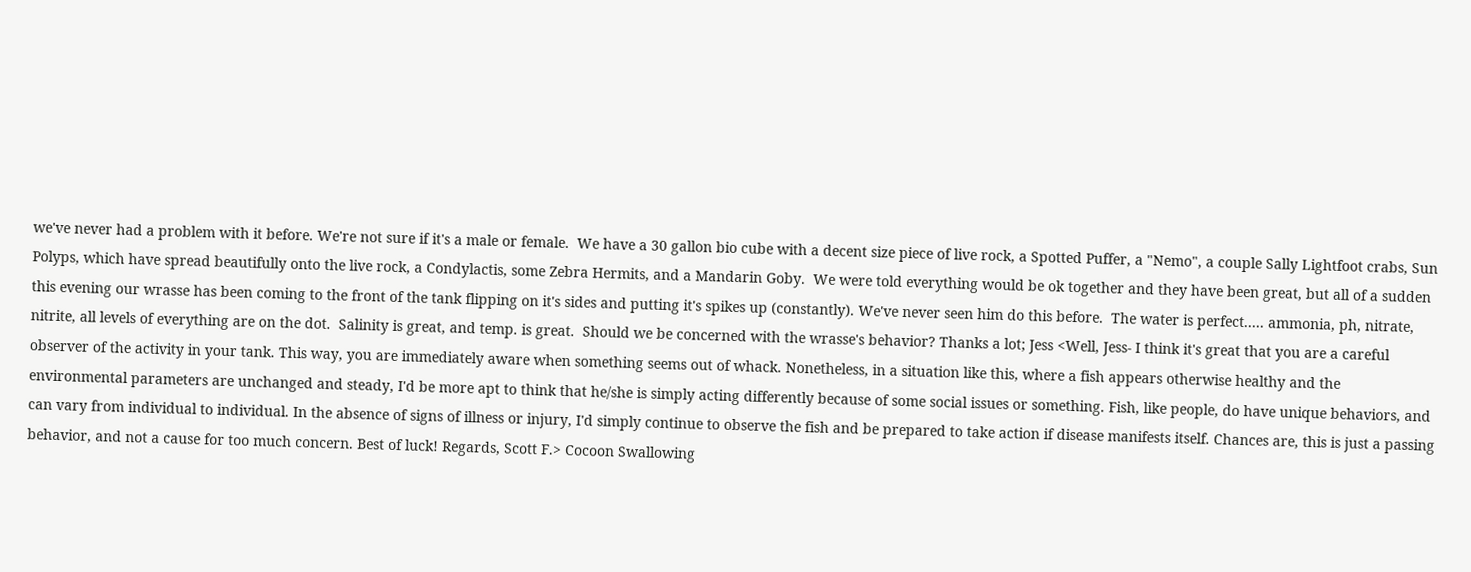we've never had a problem with it before. We're not sure if it's a male or female.  We have a 30 gallon bio cube with a decent size piece of live rock, a Spotted Puffer, a "Nemo", a couple Sally Lightfoot crabs, Sun Polyps, which have spread beautifully onto the live rock, a Condylactis, some Zebra Hermits, and a Mandarin Goby.  We were told everything would be ok together and they have been great, but all of a sudden this evening our wrasse has been coming to the front of the tank flipping on it's sides and putting it's spikes up (constantly). We've never seen him do this before.  The water is perfect..... ammonia, ph, nitrate, nitrite, all levels of everything are on the dot.  Salinity is great, and temp. is great.  Should we be concerned with the wrasse's behavior? Thanks a lot; Jess <Well, Jess- I think it's great that you are a careful observer of the activity in your tank. This way, you are immediately aware when something seems out of whack. Nonetheless, in a situation like this, where a fish appears otherwise healthy and the environmental parameters are unchanged and steady, I'd be more apt to think that he/she is simply acting differently because of some social issues or something. Fish, like people, do have unique behaviors, and can vary from individual to individual. In the absence of signs of illness or injury, I'd simply continue to observe the fish and be prepared to take action if disease manifests itself. Chances are, this is just a passing behavior, and not a cause for too much concern. Best of luck! Regards, Scott F.> Cocoon Swallowing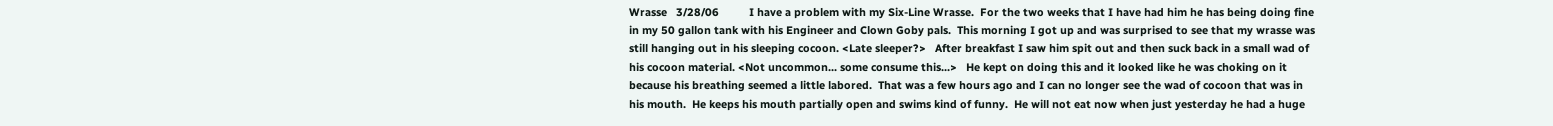Wrasse   3/28/06          I have a problem with my Six-Line Wrasse.  For the two weeks that I have had him he has being doing fine in my 50 gallon tank with his Engineer and Clown Goby pals.  This morning I got up and was surprised to see that my wrasse was still hanging out in his sleeping cocoon. <Late sleeper?>   After breakfast I saw him spit out and then suck back in a small wad of his cocoon material. <Not uncommon... some consume this...>   He kept on doing this and it looked like he was choking on it because his breathing seemed a little labored.  That was a few hours ago and I can no longer see the wad of cocoon that was in his mouth.  He keeps his mouth partially open and swims kind of funny.  He will not eat now when just yesterday he had a huge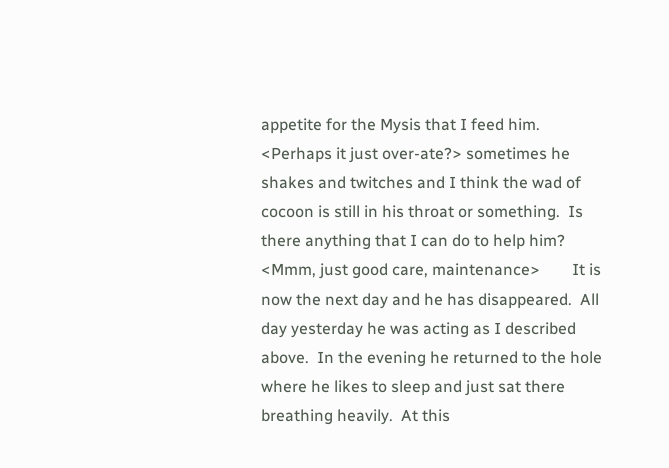appetite for the Mysis that I feed him. <Perhaps it just over-ate?> sometimes he shakes and twitches and I think the wad of cocoon is still in his throat or something.  Is there anything that I can do to help him? <Mmm, just good care, maintenance>        It is now the next day and he has disappeared.  All day yesterday he was acting as I described above.  In the evening he returned to the hole where he likes to sleep and just sat there breathing heavily.  At this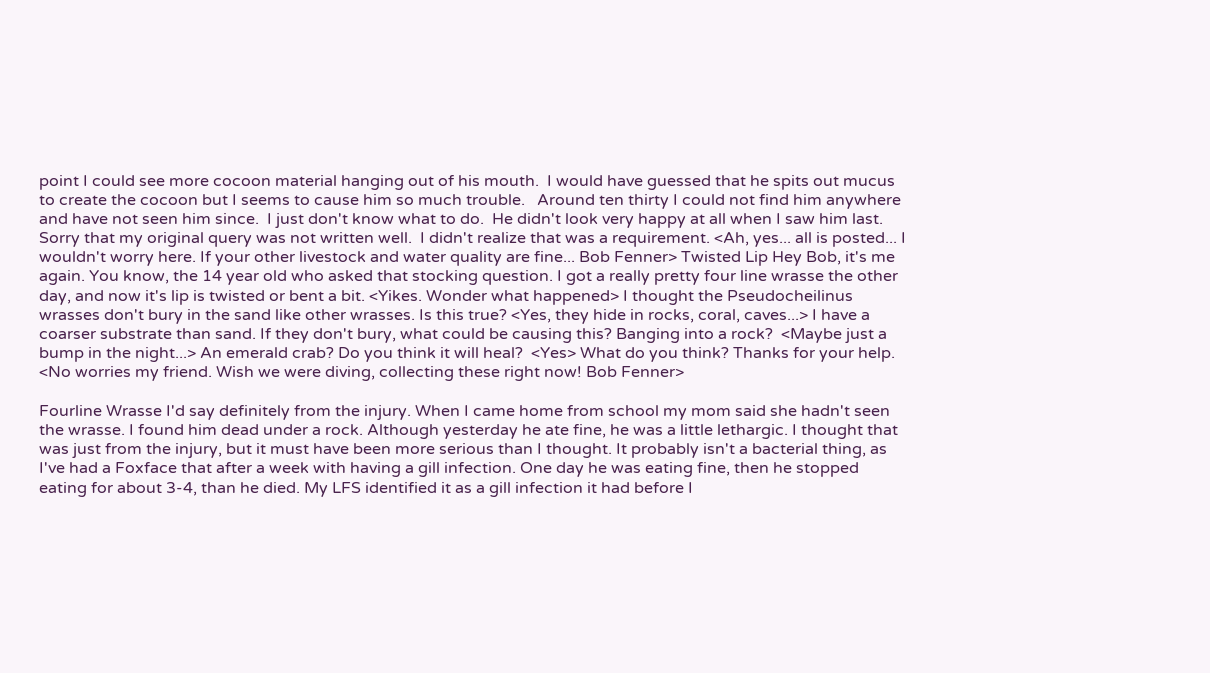point I could see more cocoon material hanging out of his mouth.  I would have guessed that he spits out mucus to create the cocoon but I seems to cause him so much trouble.   Around ten thirty I could not find him anywhere and have not seen him since.  I just don't know what to do.  He didn't look very happy at all when I saw him last.      Sorry that my original query was not written well.  I didn't realize that was a requirement. <Ah, yes... all is posted... I wouldn't worry here. If your other livestock and water quality are fine... Bob Fenner> Twisted Lip Hey Bob, it's me again. You know, the 14 year old who asked that stocking question. I got a really pretty four line wrasse the other day, and now it's lip is twisted or bent a bit. <Yikes. Wonder what happened> I thought the Pseudocheilinus wrasses don't bury in the sand like other wrasses. Is this true? <Yes, they hide in rocks, coral, caves...> I have a coarser substrate than sand. If they don't bury, what could be causing this? Banging into a rock?  <Maybe just a bump in the night...> An emerald crab? Do you think it will heal?  <Yes> What do you think? Thanks for your help. <No worries my friend. Wish we were diving, collecting these right now! Bob Fenner>

Fourline Wrasse I'd say definitely from the injury. When I came home from school my mom said she hadn't seen the wrasse. I found him dead under a rock. Although yesterday he ate fine, he was a little lethargic. I thought that was just from the injury, but it must have been more serious than I thought. It probably isn't a bacterial thing, as I've had a Foxface that after a week with having a gill infection. One day he was eating fine, then he stopped eating for about 3-4, than he died. My LFS identified it as a gill infection it had before I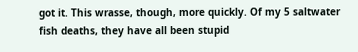got it. This wrasse, though, more quickly. Of my 5 saltwater fish deaths, they have all been stupid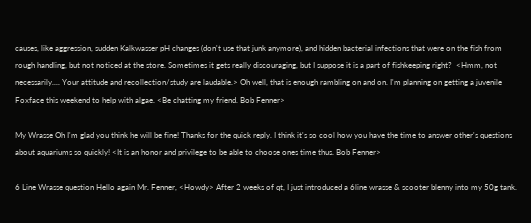causes, like aggression, sudden Kalkwasser pH changes (don't use that junk anymore), and hidden bacterial infections that were on the fish from rough handling, but not noticed at the store. Sometimes it gets really discouraging, but I suppose it is a part of fishkeeping right?  <Hmm, not necessarily.... Your attitude and recollection/study are laudable.> Oh well, that is enough rambling on and on. I'm planning on getting a juvenile Foxface this weekend to help with algae. <Be chatting my friend. Bob Fenner>

My Wrasse Oh I'm glad you think he will be fine! Thanks for the quick reply. I think it's so cool how you have the time to answer other's questions about aquariums so quickly! <It is an honor and privilege to be able to choose ones time thus. Bob Fenner>

6 Line Wrasse question Hello again Mr. Fenner, <Howdy> After 2 weeks of qt, I just introduced a 6line wrasse & scooter blenny into my 50g tank.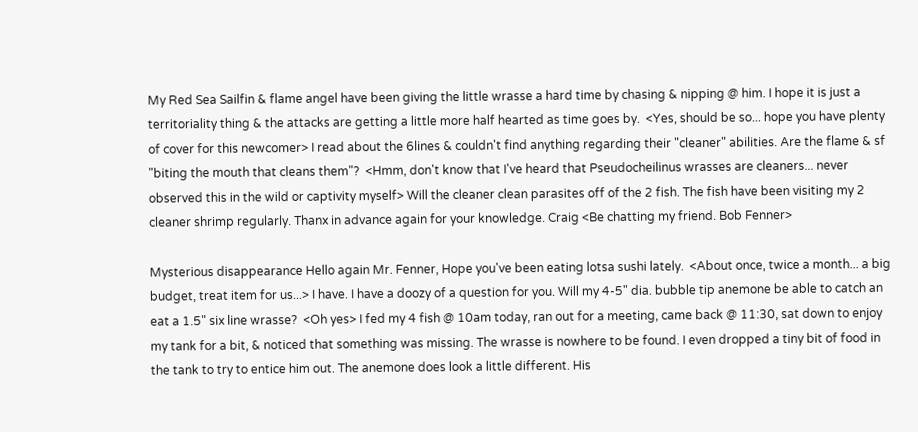My Red Sea Sailfin & flame angel have been giving the little wrasse a hard time by chasing & nipping @ him. I hope it is just a territoriality thing & the attacks are getting a little more half hearted as time goes by.  <Yes, should be so... hope you have plenty of cover for this newcomer> I read about the 6lines & couldn't find anything regarding their "cleaner" abilities. Are the flame & sf "biting the mouth that cleans them"?  <Hmm, don't know that I've heard that Pseudocheilinus wrasses are cleaners... never observed this in the wild or captivity myself> Will the cleaner clean parasites off of the 2 fish. The fish have been visiting my 2 cleaner shrimp regularly. Thanx in advance again for your knowledge. Craig <Be chatting my friend. Bob Fenner>

Mysterious disappearance Hello again Mr. Fenner, Hope you've been eating lotsa sushi lately.  <About once, twice a month... a big budget, treat item for us...> I have. I have a doozy of a question for you. Will my 4-5" dia. bubble tip anemone be able to catch an eat a 1.5" six line wrasse?  <Oh yes> I fed my 4 fish @ 10am today, ran out for a meeting, came back @ 11:30, sat down to enjoy my tank for a bit, & noticed that something was missing. The wrasse is nowhere to be found. I even dropped a tiny bit of food in the tank to try to entice him out. The anemone does look a little different. His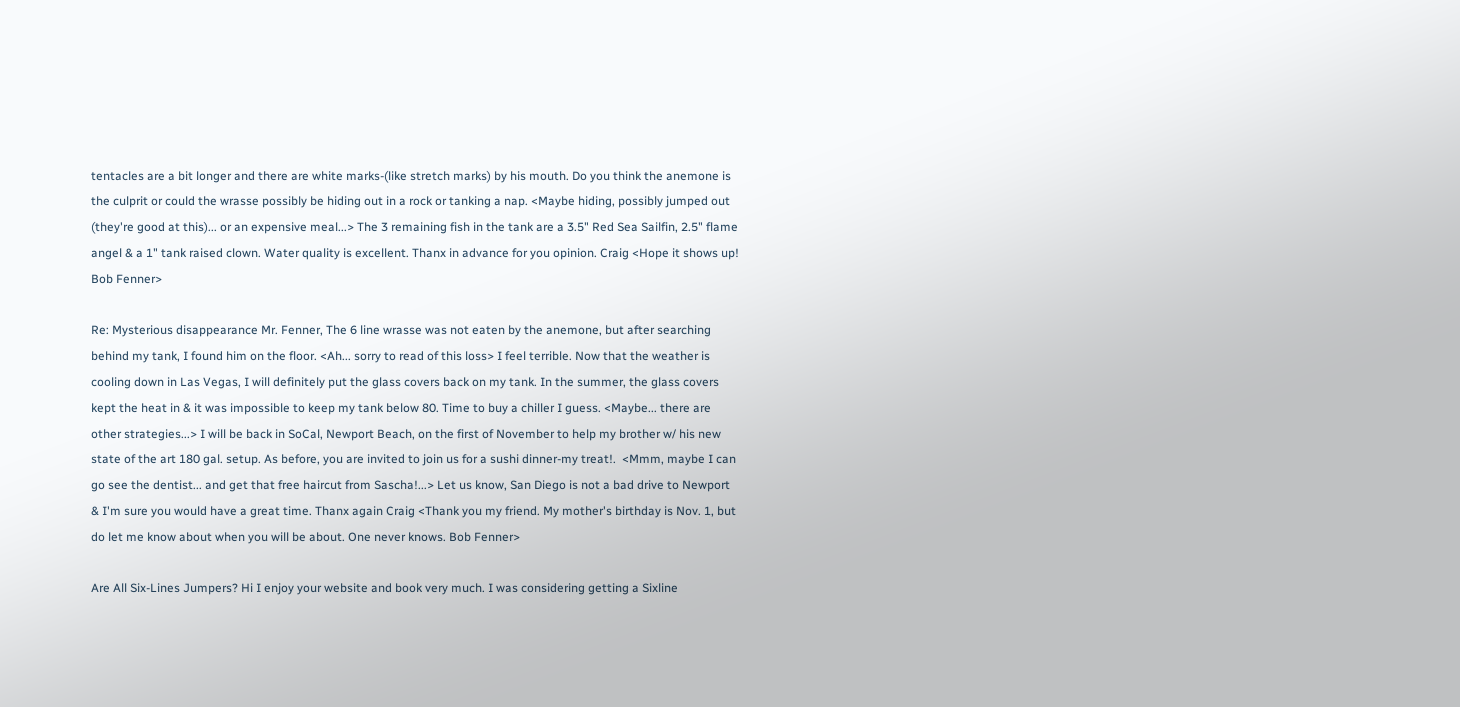tentacles are a bit longer and there are white marks-(like stretch marks) by his mouth. Do you think the anemone is the culprit or could the wrasse possibly be hiding out in a rock or tanking a nap. <Maybe hiding, possibly jumped out (they're good at this)... or an expensive meal...> The 3 remaining fish in the tank are a 3.5" Red Sea Sailfin, 2.5" flame angel & a 1" tank raised clown. Water quality is excellent. Thanx in advance for you opinion. Craig <Hope it shows up! Bob Fenner>

Re: Mysterious disappearance Mr. Fenner, The 6 line wrasse was not eaten by the anemone, but after searching behind my tank, I found him on the floor. <Ah... sorry to read of this loss> I feel terrible. Now that the weather is cooling down in Las Vegas, I will definitely put the glass covers back on my tank. In the summer, the glass covers kept the heat in & it was impossible to keep my tank below 80. Time to buy a chiller I guess. <Maybe... there are other strategies...> I will be back in SoCal, Newport Beach, on the first of November to help my brother w/ his new state of the art 180 gal. setup. As before, you are invited to join us for a sushi dinner-my treat!.  <Mmm, maybe I can go see the dentist... and get that free haircut from Sascha!...> Let us know, San Diego is not a bad drive to Newport & I'm sure you would have a great time. Thanx again Craig <Thank you my friend. My mother's birthday is Nov. 1, but do let me know about when you will be about. One never knows. Bob Fenner>

Are All Six-Lines Jumpers? Hi I enjoy your website and book very much. I was considering getting a Sixline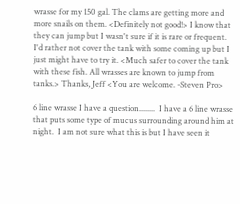wrasse for my 150 gal. The clams are getting more and more snails on them. <Definitely not good!> I know that they can jump but I wasn't sure if it is rare or frequent. I'd rather not cover the tank with some coming up but I just might have to try it. <Much safer to cover the tank with these fish. All wrasses are known to jump from tanks.> Thanks, Jeff <You are welcome. -Steven Pro>

6 line wrasse I have a question........  I have a 6 line wrasse that puts some type of mucus surrounding around him at night.  I am not sure what this is but I have seen it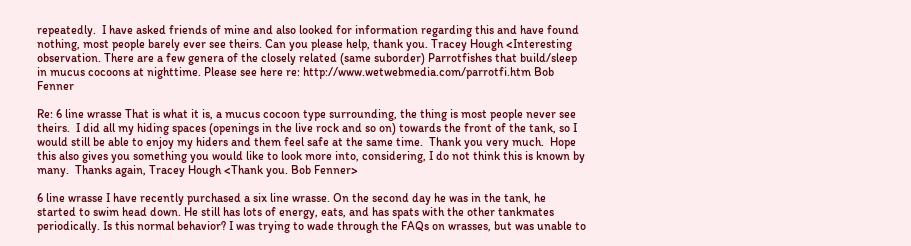repeatedly.  I have asked friends of mine and also looked for information regarding this and have found nothing, most people barely ever see theirs. Can you please help, thank you. Tracey Hough <Interesting observation. There are a few genera of the closely related (same suborder) Parrotfishes that build/sleep in mucus cocoons at nighttime. Please see here re: http://www.wetwebmedia.com/parrotfi.htm Bob Fenner

Re: 6 line wrasse That is what it is, a mucus cocoon type surrounding, the thing is most people never see theirs.  I did all my hiding spaces (openings in the live rock and so on) towards the front of the tank, so I would still be able to enjoy my hiders and them feel safe at the same time.  Thank you very much.  Hope this also gives you something you would like to look more into, considering, I do not think this is known by many.  Thanks again, Tracey Hough <Thank you. Bob Fenner>

6 line wrasse I have recently purchased a six line wrasse. On the second day he was in the tank, he started to swim head down. He still has lots of energy, eats, and has spats with the other tankmates periodically. Is this normal behavior? I was trying to wade through the FAQs on wrasses, but was unable to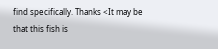find specifically. Thanks <It may be that this fish is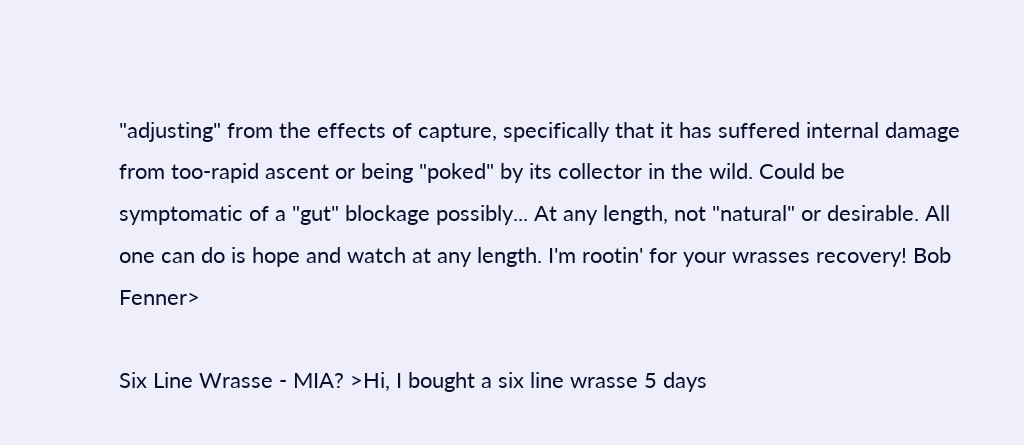"adjusting" from the effects of capture, specifically that it has suffered internal damage from too-rapid ascent or being "poked" by its collector in the wild. Could be symptomatic of a "gut" blockage possibly... At any length, not "natural" or desirable. All one can do is hope and watch at any length. I'm rootin' for your wrasses recovery! Bob Fenner>

Six Line Wrasse - MIA? >Hi, I bought a six line wrasse 5 days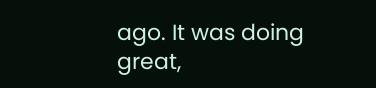ago. It was doing great,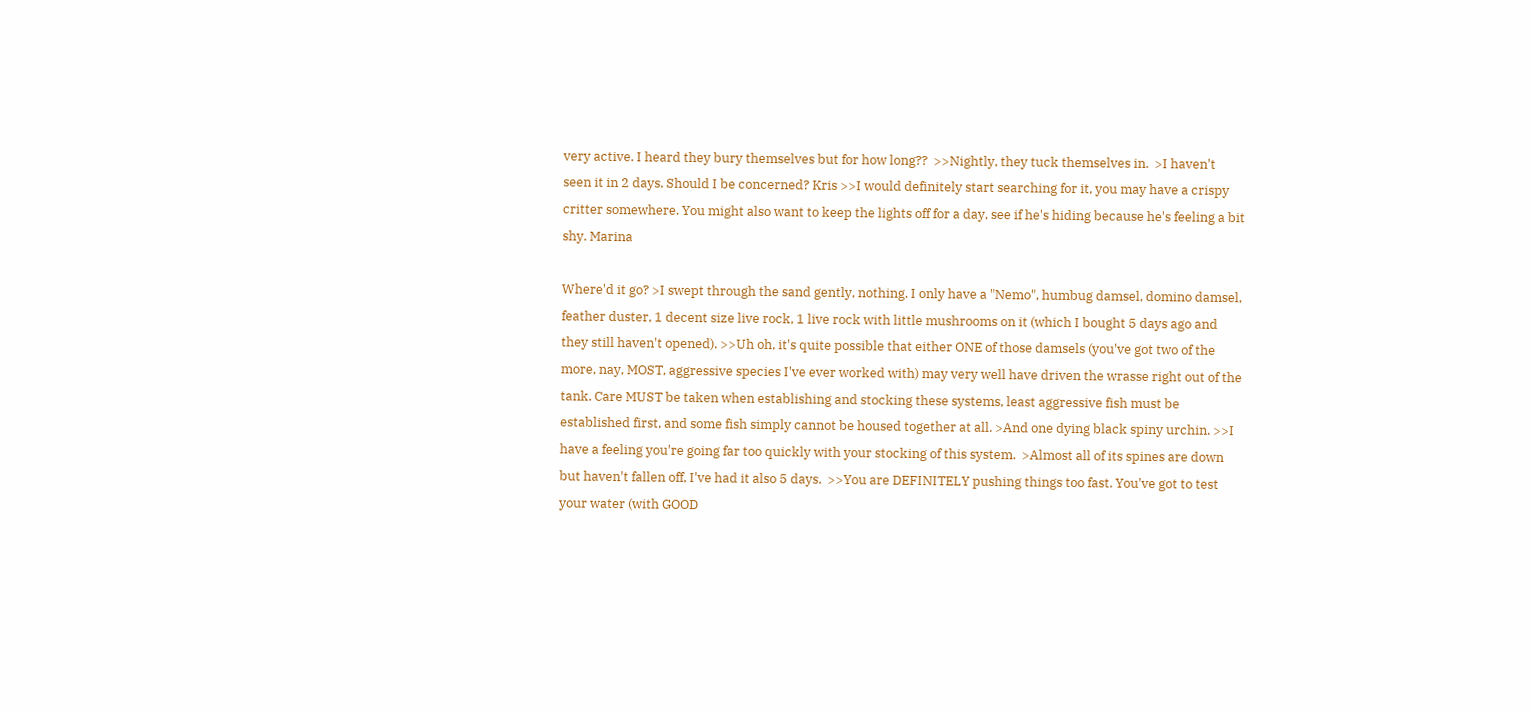very active. I heard they bury themselves but for how long??  >>Nightly, they tuck themselves in.  >I haven't seen it in 2 days. Should I be concerned? Kris >>I would definitely start searching for it, you may have a crispy critter somewhere. You might also want to keep the lights off for a day, see if he's hiding because he's feeling a bit shy. Marina

Where'd it go? >I swept through the sand gently, nothing. I only have a "Nemo", humbug damsel, domino damsel, feather duster, 1 decent size live rock, 1 live rock with little mushrooms on it (which I bought 5 days ago and they still haven't opened). >>Uh oh, it's quite possible that either ONE of those damsels (you've got two of the more, nay, MOST, aggressive species I've ever worked with) may very well have driven the wrasse right out of the tank. Care MUST be taken when establishing and stocking these systems, least aggressive fish must be established first, and some fish simply cannot be housed together at all. >And one dying black spiny urchin. >>I have a feeling you're going far too quickly with your stocking of this system.  >Almost all of its spines are down but haven't fallen off, I've had it also 5 days.  >>You are DEFINITELY pushing things too fast. You've got to test your water (with GOOD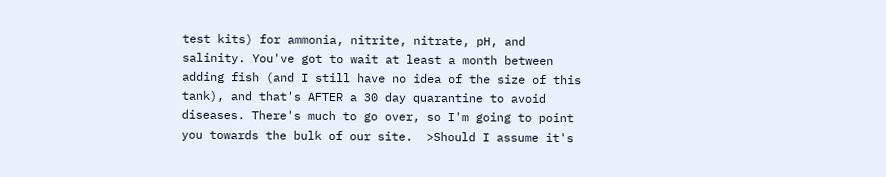test kits) for ammonia, nitrite, nitrate, pH, and salinity. You've got to wait at least a month between adding fish (and I still have no idea of the size of this tank), and that's AFTER a 30 day quarantine to avoid diseases. There's much to go over, so I'm going to point you towards the bulk of our site.  >Should I assume it's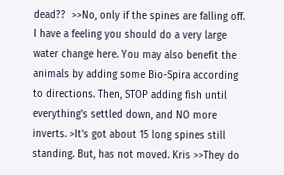dead??  >>No, only if the spines are falling off. I have a feeling you should do a very large water change here. You may also benefit the animals by adding some Bio-Spira according to directions. Then, STOP adding fish until everything's settled down, and NO more inverts. >It's got about 15 long spines still standing. But, has not moved. Kris >>They do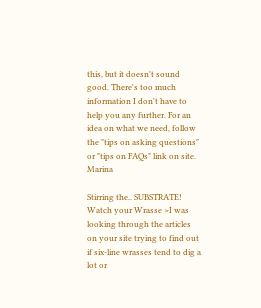this, but it doesn't sound good. There's too much information I don't have to help you any further. For an idea on what we need, follow the "tips on asking questions" or "tips on FAQs" link on site. Marina

Stirring the.. SUBSTRATE! Watch your Wrasse >I was looking through the articles on your site trying to find out if six-line wrasses tend to dig a lot or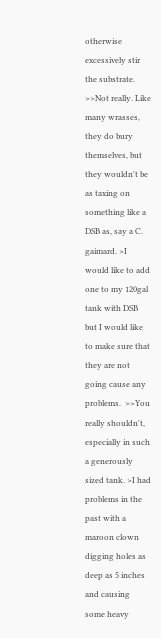otherwise excessively stir the substrate. >>Not really. Like many wrasses, they do bury themselves, but they wouldn't be as taxing on something like a DSB as, say a C. gaimard. >I would like to add one to my 120gal tank with DSB but I would like to make sure that they are not going cause any problems.  >>You really shouldn't, especially in such a generously sized tank. >I had problems in the past with a maroon clown digging holes as deep as 5 inches and causing some heavy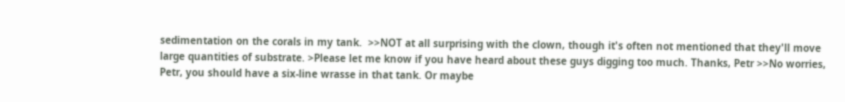sedimentation on the corals in my tank.  >>NOT at all surprising with the clown, though it's often not mentioned that they'll move large quantities of substrate. >Please let me know if you have heard about these guys digging too much. Thanks, Petr >>No worries, Petr, you should have a six-line wrasse in that tank. Or maybe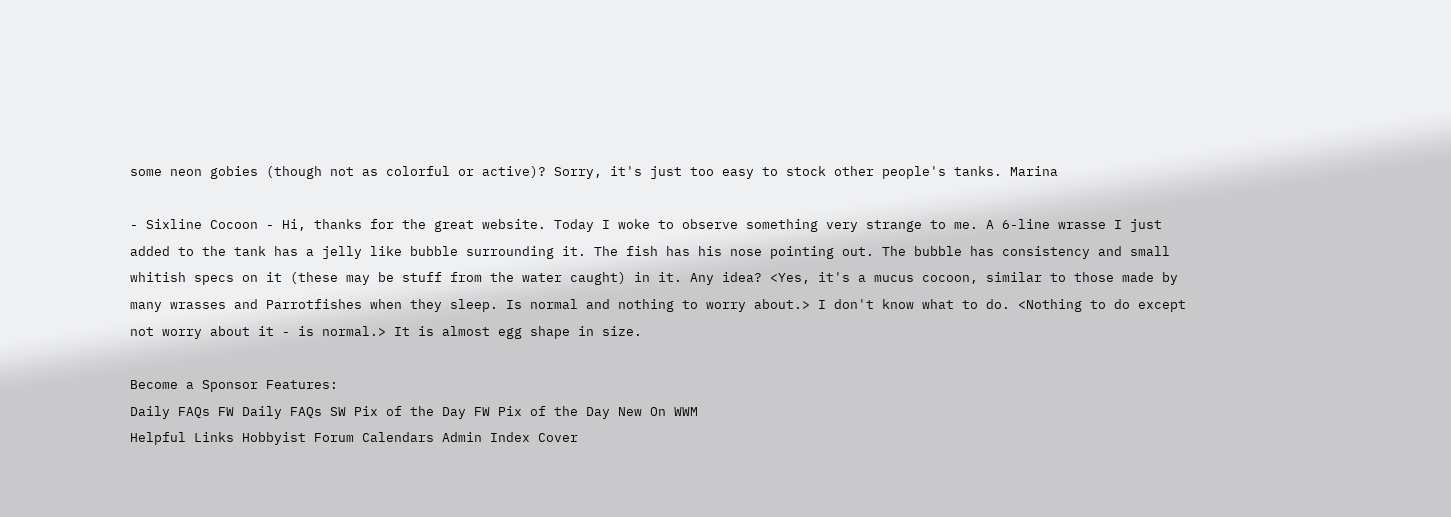some neon gobies (though not as colorful or active)? Sorry, it's just too easy to stock other people's tanks. Marina

- Sixline Cocoon - Hi, thanks for the great website. Today I woke to observe something very strange to me. A 6-line wrasse I just added to the tank has a jelly like bubble surrounding it. The fish has his nose pointing out. The bubble has consistency and small whitish specs on it (these may be stuff from the water caught) in it. Any idea? <Yes, it's a mucus cocoon, similar to those made by many wrasses and Parrotfishes when they sleep. Is normal and nothing to worry about.> I don't know what to do. <Nothing to do except not worry about it - is normal.> It is almost egg shape in size.

Become a Sponsor Features:
Daily FAQs FW Daily FAQs SW Pix of the Day FW Pix of the Day New On WWM
Helpful Links Hobbyist Forum Calendars Admin Index Cover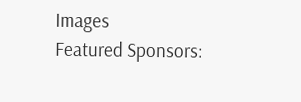Images
Featured Sponsors: